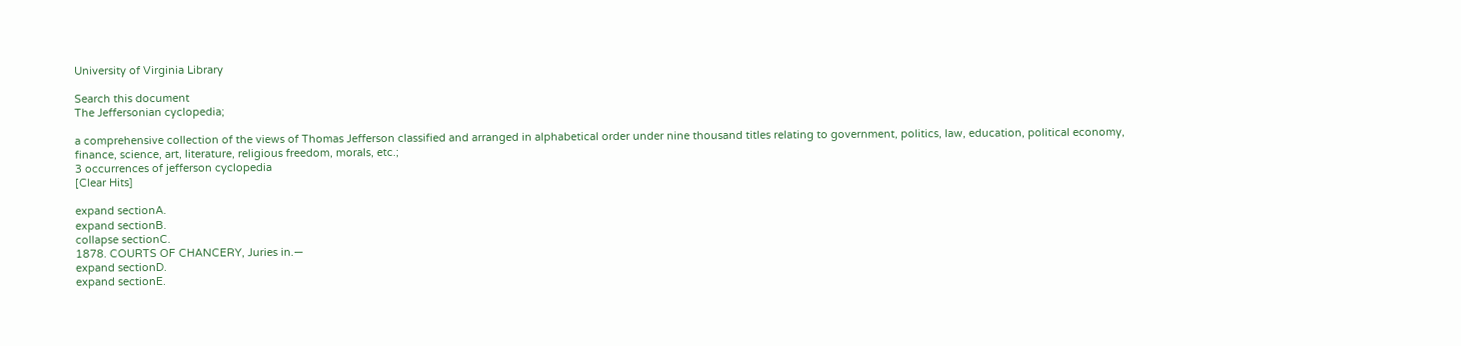University of Virginia Library

Search this document
The Jeffersonian cyclopedia;

a comprehensive collection of the views of Thomas Jefferson classified and arranged in alphabetical order under nine thousand titles relating to government, politics, law, education, political economy, finance, science, art, literature, religious freedom, morals, etc.;
3 occurrences of jefferson cyclopedia
[Clear Hits]

expand sectionA.
expand sectionB.
collapse sectionC.
1878. COURTS OF CHANCERY, Juries in.—
expand sectionD.
expand sectionE.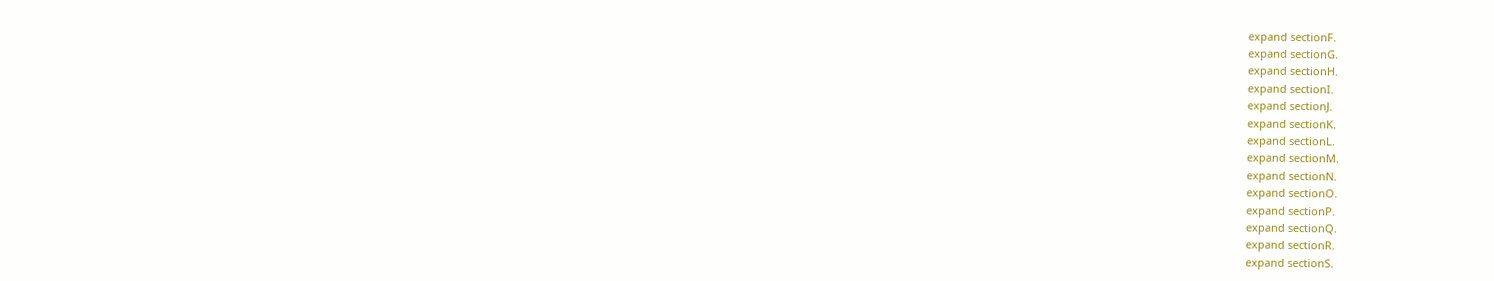expand sectionF.
expand sectionG.
expand sectionH.
expand sectionI.
expand sectionJ.
expand sectionK.
expand sectionL.
expand sectionM.
expand sectionN.
expand sectionO.
expand sectionP.
expand sectionQ.
expand sectionR.
expand sectionS.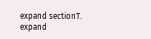expand sectionT.
expand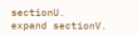sectionU.
expand sectionV.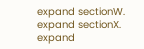expand sectionW.
expand sectionX.
expand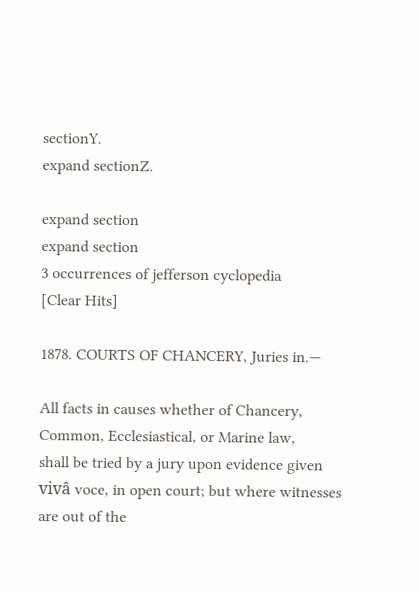sectionY.
expand sectionZ.

expand section
expand section
3 occurrences of jefferson cyclopedia
[Clear Hits]

1878. COURTS OF CHANCERY, Juries in.—

All facts in causes whether of Chancery,
Common, Ecclesiastical, or Marine law,
shall be tried by a jury upon evidence given
vivâ voce, in open court; but where witnesses
are out of the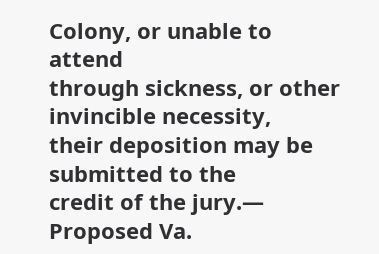Colony, or unable to attend
through sickness, or other invincible necessity,
their deposition may be submitted to the
credit of the jury.—
Proposed Va.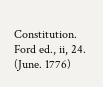Constitution. Ford ed., ii, 24.
(June. 1776)